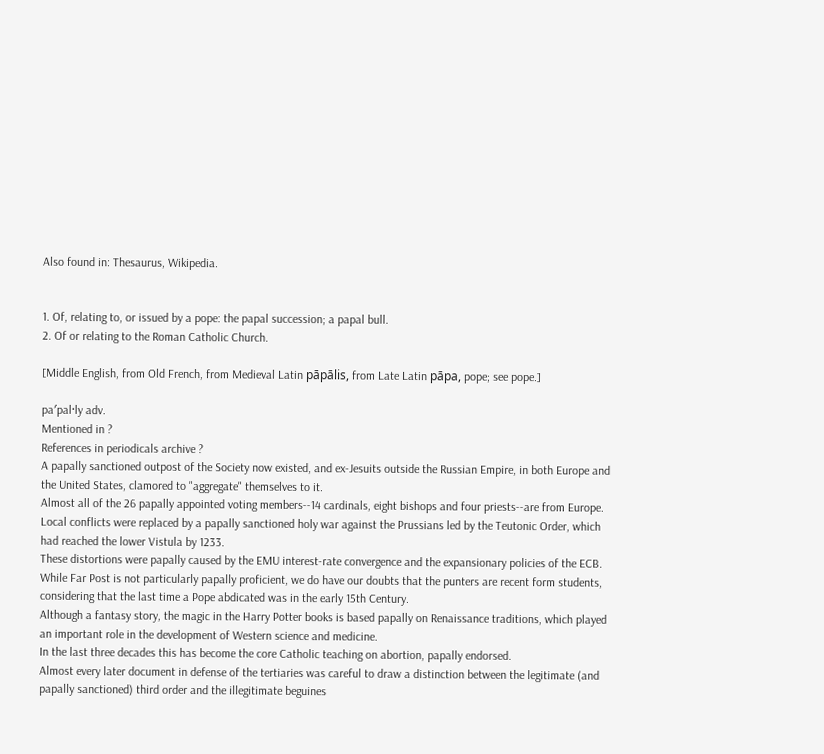Also found in: Thesaurus, Wikipedia.


1. Of, relating to, or issued by a pope: the papal succession; a papal bull.
2. Of or relating to the Roman Catholic Church.

[Middle English, from Old French, from Medieval Latin pāpālis, from Late Latin pāpa, pope; see pope.]

pa′pal·ly adv.
Mentioned in ?
References in periodicals archive ?
A papally sanctioned outpost of the Society now existed, and ex-Jesuits outside the Russian Empire, in both Europe and the United States, clamored to "aggregate" themselves to it.
Almost all of the 26 papally appointed voting members--14 cardinals, eight bishops and four priests--are from Europe.
Local conflicts were replaced by a papally sanctioned holy war against the Prussians led by the Teutonic Order, which had reached the lower Vistula by 1233.
These distortions were papally caused by the EMU interest-rate convergence and the expansionary policies of the ECB.
While Far Post is not particularly papally proficient, we do have our doubts that the punters are recent form students, considering that the last time a Pope abdicated was in the early 15th Century.
Although a fantasy story, the magic in the Harry Potter books is based papally on Renaissance traditions, which played an important role in the development of Western science and medicine.
In the last three decades this has become the core Catholic teaching on abortion, papally endorsed.
Almost every later document in defense of the tertiaries was careful to draw a distinction between the legitimate (and papally sanctioned) third order and the illegitimate beguines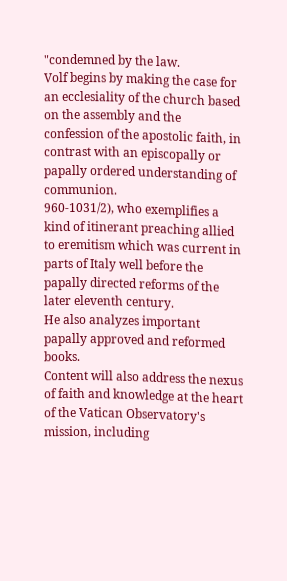"condemned by the law.
Volf begins by making the case for an ecclesiality of the church based on the assembly and the confession of the apostolic faith, in contrast with an episcopally or papally ordered understanding of communion.
960-1031/2), who exemplifies a kind of itinerant preaching allied to eremitism which was current in parts of Italy well before the papally directed reforms of the later eleventh century.
He also analyzes important papally approved and reformed books.
Content will also address the nexus of faith and knowledge at the heart of the Vatican Observatory's mission, including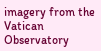imagery from the Vatican Observatory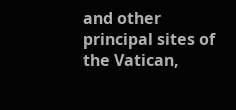and other principal sites of the Vatican,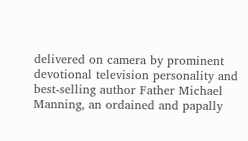delivered on camera by prominent devotional television personality and best-selling author Father Michael Manning, an ordained and papally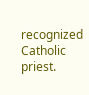recognized Catholic priest.